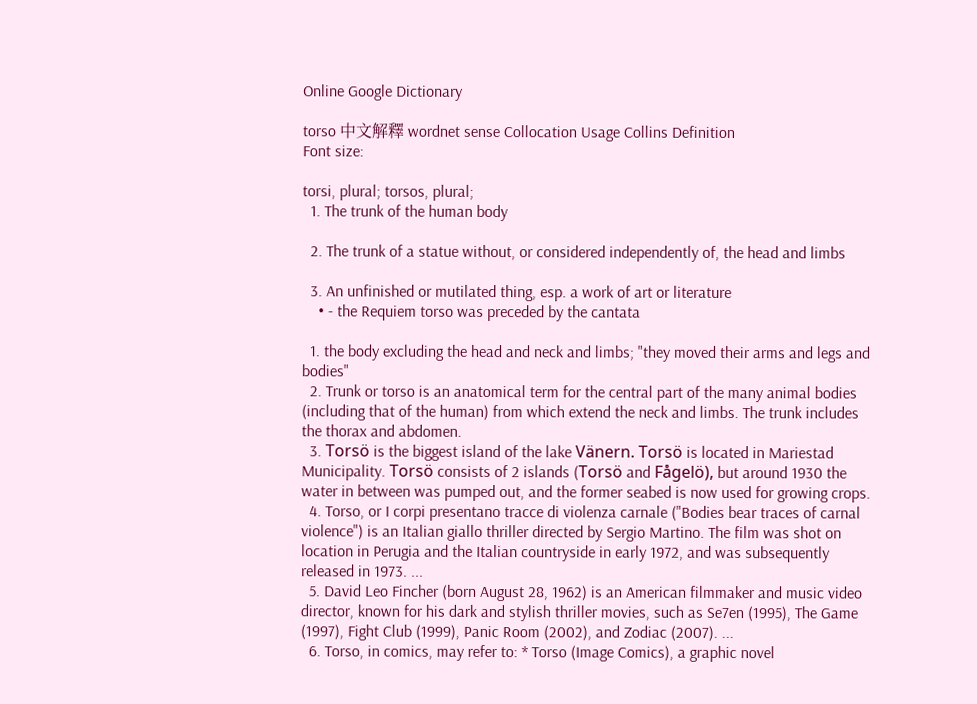Online Google Dictionary

torso 中文解釋 wordnet sense Collocation Usage Collins Definition
Font size:

torsi, plural; torsos, plural;
  1. The trunk of the human body

  2. The trunk of a statue without, or considered independently of, the head and limbs

  3. An unfinished or mutilated thing, esp. a work of art or literature
    • - the Requiem torso was preceded by the cantata

  1. the body excluding the head and neck and limbs; "they moved their arms and legs and bodies"
  2. Trunk or torso is an anatomical term for the central part of the many animal bodies (including that of the human) from which extend the neck and limbs. The trunk includes the thorax and abdomen.
  3. Torsö is the biggest island of the lake Vänern. Torsö is located in Mariestad Municipality. Torsö consists of 2 islands (Torsö and Fågelö), but around 1930 the water in between was pumped out, and the former seabed is now used for growing crops.
  4. Torso, or I corpi presentano tracce di violenza carnale ("Bodies bear traces of carnal violence") is an Italian giallo thriller directed by Sergio Martino. The film was shot on location in Perugia and the Italian countryside in early 1972, and was subsequently released in 1973. ...
  5. David Leo Fincher (born August 28, 1962) is an American filmmaker and music video director, known for his dark and stylish thriller movies, such as Se7en (1995), The Game (1997), Fight Club (1999), Panic Room (2002), and Zodiac (2007). ...
  6. Torso, in comics, may refer to: * Torso (Image Comics), a graphic novel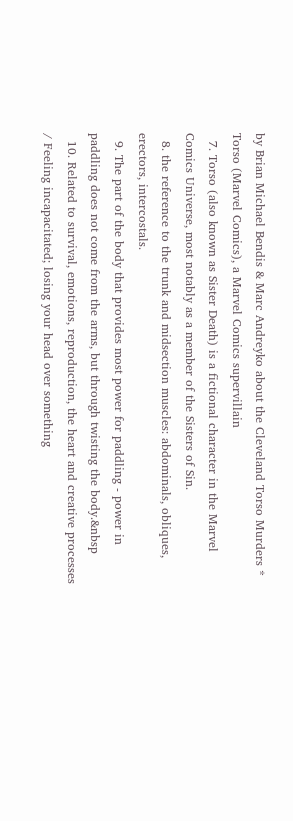by Brian Michael Bendis & Marc Andreyko about the Cleveland Torso Murders * Torso (Marvel Comics), a Marvel Comics supervillain
  7. Torso (also known as Sister Death) is a fictional character in the Marvel Comics Universe, most notably as a member of the Sisters of Sin.
  8. the reference to the trunk and midsection muscles: abdominals, obliques, erectors, intercostals.
  9. The part of the body that provides most power for paddling - power in paddling does not come from the arms, but through twisting the body.&nbsp
  10. Related to survival, emotions, reproduction, the heart and creative processes / Feeling incapacitated; losing your head over something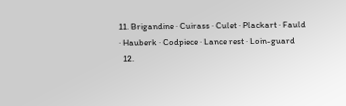11. Brigandine · Cuirass · Culet · Plackart · Fauld · Hauberk · Codpiece · Lance rest · Loin-guard
  12.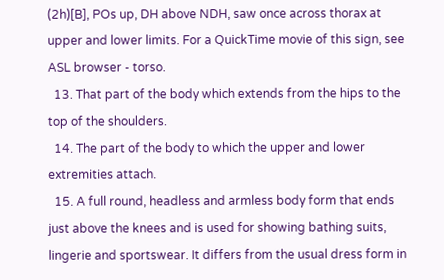(2h)[B], POs up, DH above NDH, saw once across thorax at upper and lower limits. For a QuickTime movie of this sign, see ASL browser - torso.
  13. That part of the body which extends from the hips to the top of the shoulders.
  14. The part of the body to which the upper and lower extremities attach.
  15. A full round, headless and armless body form that ends just above the knees and is used for showing bathing suits, lingerie and sportswear. It differs from the usual dress form in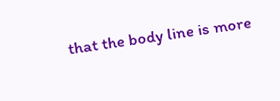that the body line is more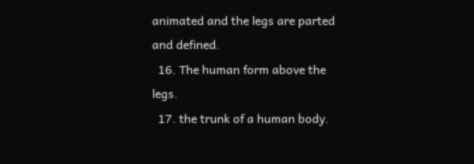animated and the legs are parted and defined.
  16. The human form above the legs.
  17. the trunk of a human body.